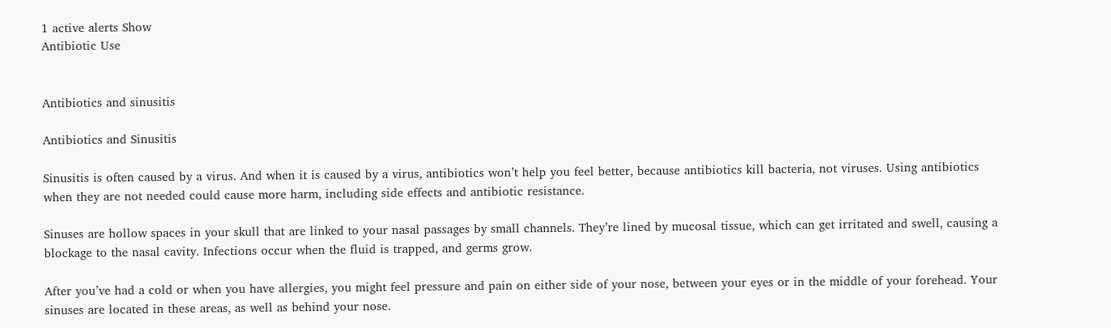1 active alerts Show
Antibiotic Use


Antibiotics and sinusitis

Antibiotics and Sinusitis

Sinusitis is often caused by a virus. And when it is caused by a virus, antibiotics won’t help you feel better, because antibiotics kill bacteria, not viruses. Using antibiotics when they are not needed could cause more harm, including side effects and antibiotic resistance.

Sinuses are hollow spaces in your skull that are linked to your nasal passages by small channels. They’re lined by mucosal tissue, which can get irritated and swell, causing a blockage to the nasal cavity. Infections occur when the fluid is trapped, and germs grow.

After you’ve had a cold or when you have allergies, you might feel pressure and pain on either side of your nose, between your eyes or in the middle of your forehead. Your sinuses are located in these areas, as well as behind your nose.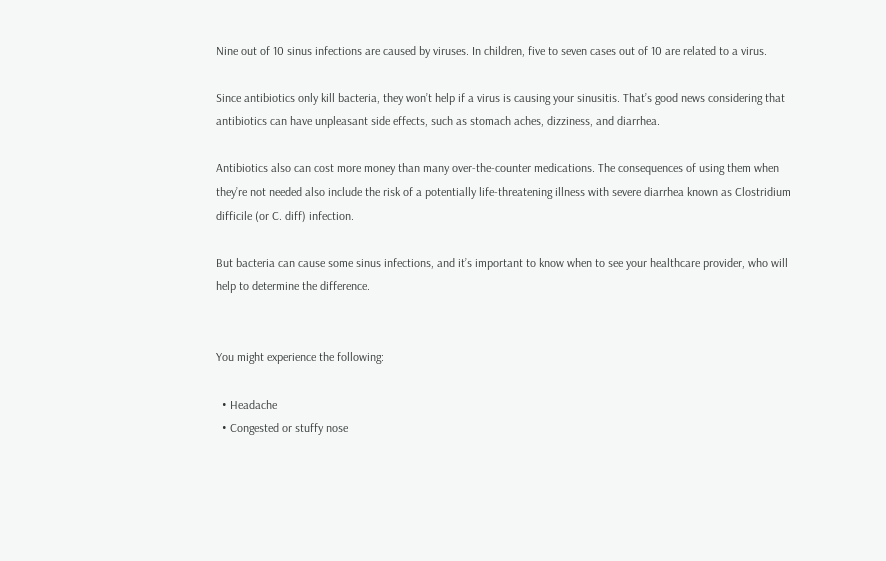Nine out of 10 sinus infections are caused by viruses. In children, five to seven cases out of 10 are related to a virus.

Since antibiotics only kill bacteria, they won’t help if a virus is causing your sinusitis. That’s good news considering that antibiotics can have unpleasant side effects, such as stomach aches, dizziness, and diarrhea.

Antibiotics also can cost more money than many over-the-counter medications. The consequences of using them when they’re not needed also include the risk of a potentially life-threatening illness with severe diarrhea known as Clostridium difficile (or C. diff) infection.

But bacteria can cause some sinus infections, and it’s important to know when to see your healthcare provider, who will help to determine the difference.


You might experience the following:

  • Headache
  • Congested or stuffy nose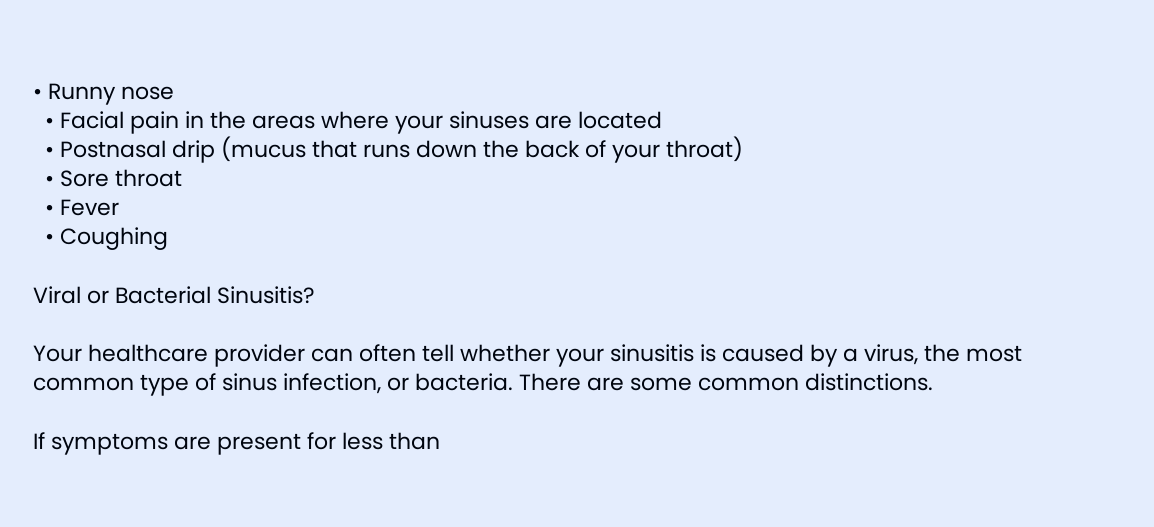• Runny nose
  • Facial pain in the areas where your sinuses are located
  • Postnasal drip (mucus that runs down the back of your throat)
  • Sore throat
  • Fever
  • Coughing

Viral or Bacterial Sinusitis?

Your healthcare provider can often tell whether your sinusitis is caused by a virus, the most common type of sinus infection, or bacteria. There are some common distinctions.

If symptoms are present for less than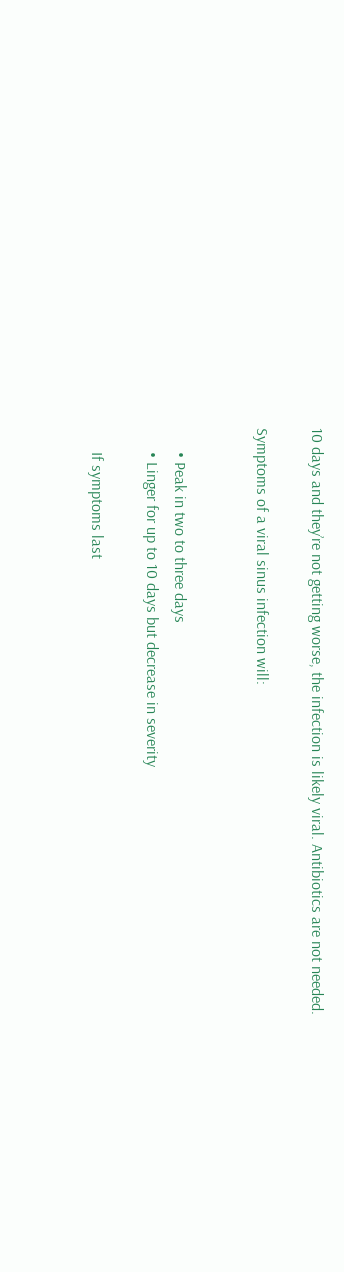10 days and they’re not getting worse, the infection is likely viral. Antibiotics are not needed.

Symptoms of a viral sinus infection will:


      • Peak in two to three days
      • Linger for up to 10 days but decrease in severity

      If symptoms last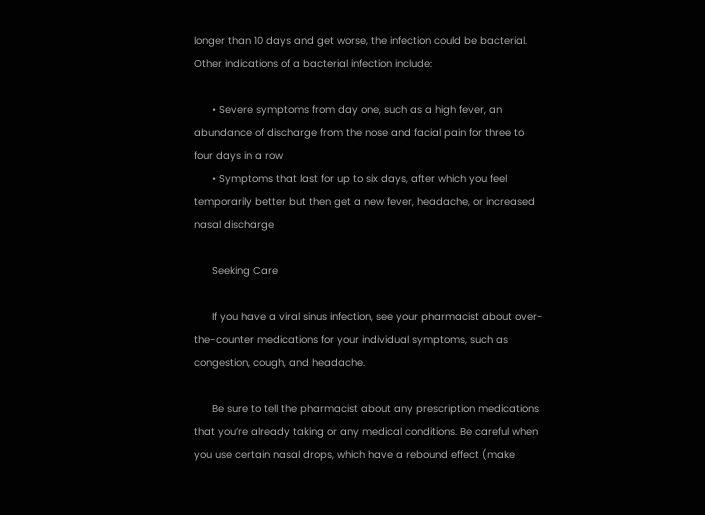longer than 10 days and get worse, the infection could be bacterial. Other indications of a bacterial infection include:

      • Severe symptoms from day one, such as a high fever, an abundance of discharge from the nose and facial pain for three to four days in a row
      • Symptoms that last for up to six days, after which you feel temporarily better but then get a new fever, headache, or increased nasal discharge

      Seeking Care

      If you have a viral sinus infection, see your pharmacist about over-the-counter medications for your individual symptoms, such as congestion, cough, and headache.

      Be sure to tell the pharmacist about any prescription medications that you’re already taking or any medical conditions. Be careful when you use certain nasal drops, which have a rebound effect (make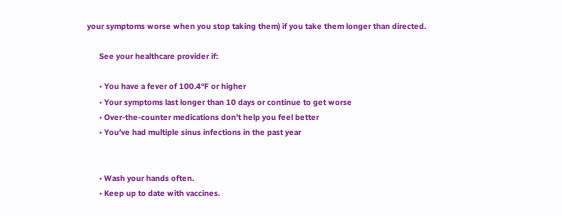your symptoms worse when you stop taking them) if you take them longer than directed.

      See your healthcare provider if:

      • You have a fever of 100.4°F or higher
      • Your symptoms last longer than 10 days or continue to get worse
      • Over-the-counter medications don’t help you feel better
      • You’ve had multiple sinus infections in the past year


      • Wash your hands often.
      • Keep up to date with vaccines.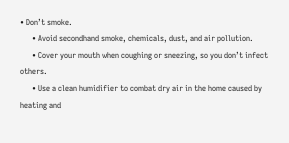• Don’t smoke.
      • Avoid secondhand smoke, chemicals, dust, and air pollution.
      • Cover your mouth when coughing or sneezing, so you don’t infect others.
      • Use a clean humidifier to combat dry air in the home caused by heating and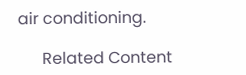air conditioning.

      Related Content